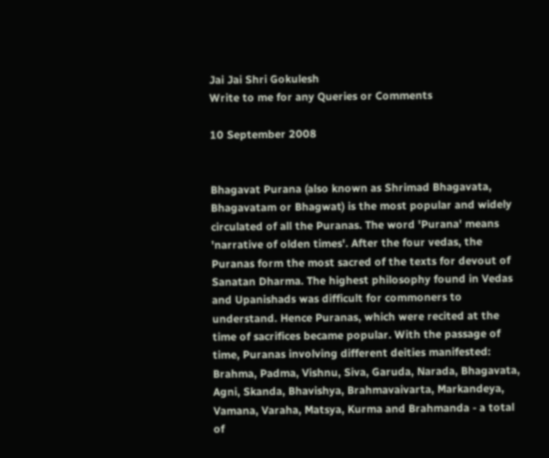Jai Jai Shri Gokulesh
Write to me for any Queries or Comments

10 September 2008


Bhagavat Purana (also known as Shrimad Bhagavata, Bhagavatam or Bhagwat) is the most popular and widely circulated of all the Puranas. The word 'Purana' means 'narrative of olden times'. After the four vedas, the Puranas form the most sacred of the texts for devout of Sanatan Dharma. The highest philosophy found in Vedas and Upanishads was difficult for commoners to understand. Hence Puranas, which were recited at the time of sacrifices became popular. With the passage of time, Puranas involving different deities manifested: Brahma, Padma, Vishnu, Siva, Garuda, Narada, Bhagavata, Agni, Skanda, Bhavishya, Brahmavaivarta, Markandeya, Vamana, Varaha, Matsya, Kurma and Brahmanda - a total of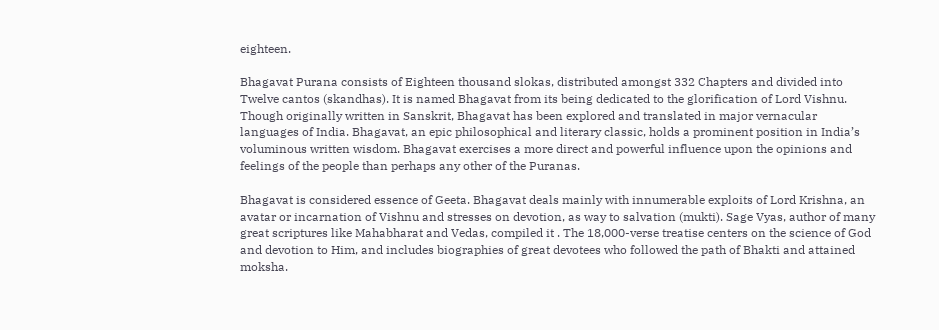eighteen.

Bhagavat Purana consists of Eighteen thousand slokas, distributed amongst 332 Chapters and divided into Twelve cantos (skandhas). It is named Bhagavat from its being dedicated to the glorification of Lord Vishnu. Though originally written in Sanskrit, Bhagavat has been explored and translated in major vernacular languages of India. Bhagavat, an epic philosophical and literary classic, holds a prominent position in India’s voluminous written wisdom. Bhagavat exercises a more direct and powerful influence upon the opinions and feelings of the people than perhaps any other of the Puranas.

Bhagavat is considered essence of Geeta. Bhagavat deals mainly with innumerable exploits of Lord Krishna, an avatar or incarnation of Vishnu and stresses on devotion, as way to salvation (mukti). Sage Vyas, author of many great scriptures like Mahabharat and Vedas, compiled it . The 18,000-verse treatise centers on the science of God and devotion to Him, and includes biographies of great devotees who followed the path of Bhakti and attained moksha.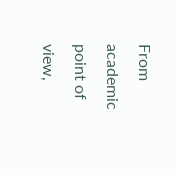From academic point of view,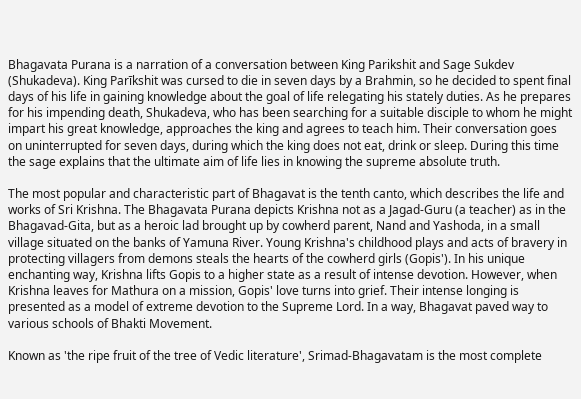Bhagavata Purana is a narration of a conversation between King Parikshit and Sage Sukdev (Shukadeva). King Parīkshit was cursed to die in seven days by a Brahmin, so he decided to spent final days of his life in gaining knowledge about the goal of life relegating his stately duties. As he prepares for his impending death, Shukadeva, who has been searching for a suitable disciple to whom he might impart his great knowledge, approaches the king and agrees to teach him. Their conversation goes on uninterrupted for seven days, during which the king does not eat, drink or sleep. During this time the sage explains that the ultimate aim of life lies in knowing the supreme absolute truth.

The most popular and characteristic part of Bhagavat is the tenth canto, which describes the life and works of Sri Krishna. The Bhagavata Purana depicts Krishna not as a Jagad-Guru (a teacher) as in the Bhagavad-Gita, but as a heroic lad brought up by cowherd parent, Nand and Yashoda, in a small village situated on the banks of Yamuna River. Young Krishna's childhood plays and acts of bravery in protecting villagers from demons steals the hearts of the cowherd girls (Gopis'). In his unique enchanting way, Krishna lifts Gopis to a higher state as a result of intense devotion. However, when Krishna leaves for Mathura on a mission, Gopis' love turns into grief. Their intense longing is presented as a model of extreme devotion to the Supreme Lord. In a way, Bhagavat paved way to various schools of Bhakti Movement.

Known as 'the ripe fruit of the tree of Vedic literature', Srimad-Bhagavatam is the most complete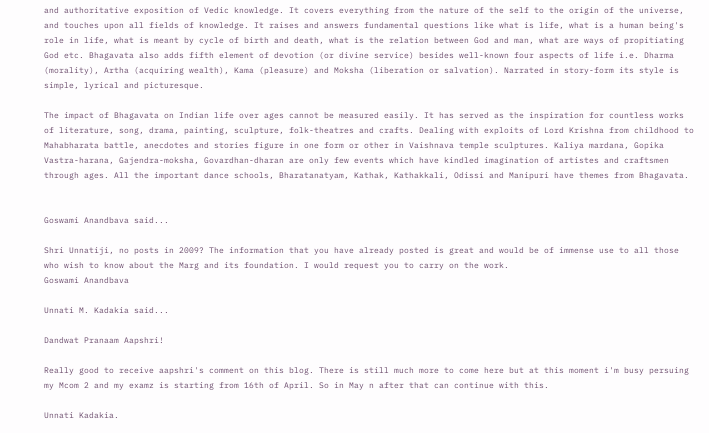and authoritative exposition of Vedic knowledge. It covers everything from the nature of the self to the origin of the universe, and touches upon all fields of knowledge. It raises and answers fundamental questions like what is life, what is a human being's role in life, what is meant by cycle of birth and death, what is the relation between God and man, what are ways of propitiating God etc. Bhagavata also adds fifth element of devotion (or divine service) besides well-known four aspects of life i.e. Dharma (morality), Artha (acquiring wealth), Kama (pleasure) and Moksha (liberation or salvation). Narrated in story-form its style is simple, lyrical and picturesque.

The impact of Bhagavata on Indian life over ages cannot be measured easily. It has served as the inspiration for countless works of literature, song, drama, painting, sculpture, folk-theatres and crafts. Dealing with exploits of Lord Krishna from childhood to Mahabharata battle, anecdotes and stories figure in one form or other in Vaishnava temple sculptures. Kaliya mardana, Gopika Vastra-harana, Gajendra-moksha, Govardhan-dharan are only few events which have kindled imagination of artistes and craftsmen through ages. All the important dance schools, Bharatanatyam, Kathak, Kathakkali, Odissi and Manipuri have themes from Bhagavata.


Goswami Anandbava said...

Shri Unnatiji, no posts in 2009? The information that you have already posted is great and would be of immense use to all those who wish to know about the Marg and its foundation. I would request you to carry on the work.
Goswami Anandbava

Unnati M. Kadakia said...

Dandwat Pranaam Aapshri!

Really good to receive aapshri's comment on this blog. There is still much more to come here but at this moment i'm busy persuing my Mcom 2 and my examz is starting from 16th of April. So in May n after that can continue with this.

Unnati Kadakia.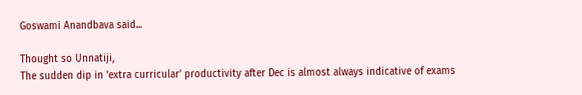Goswami Anandbava said...

Thought so Unnatiji,
The sudden dip in 'extra curricular' productivity after Dec is almost always indicative of exams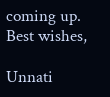coming up.
Best wishes,

Unnati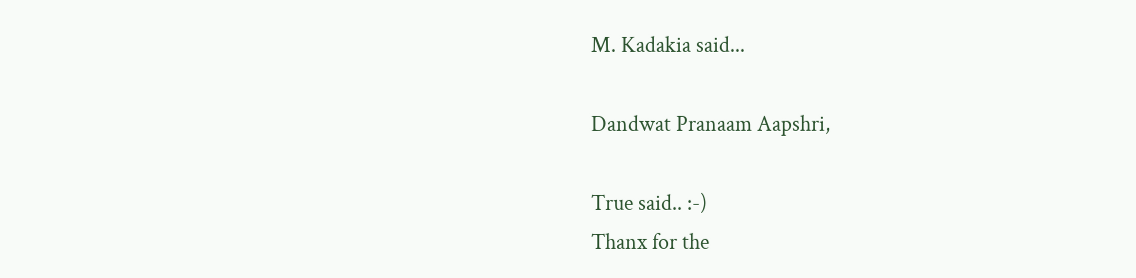M. Kadakia said...

Dandwat Pranaam Aapshri,

True said.. :-)
Thanx for the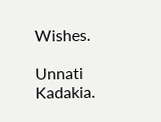Wishes.

Unnati Kadakia.